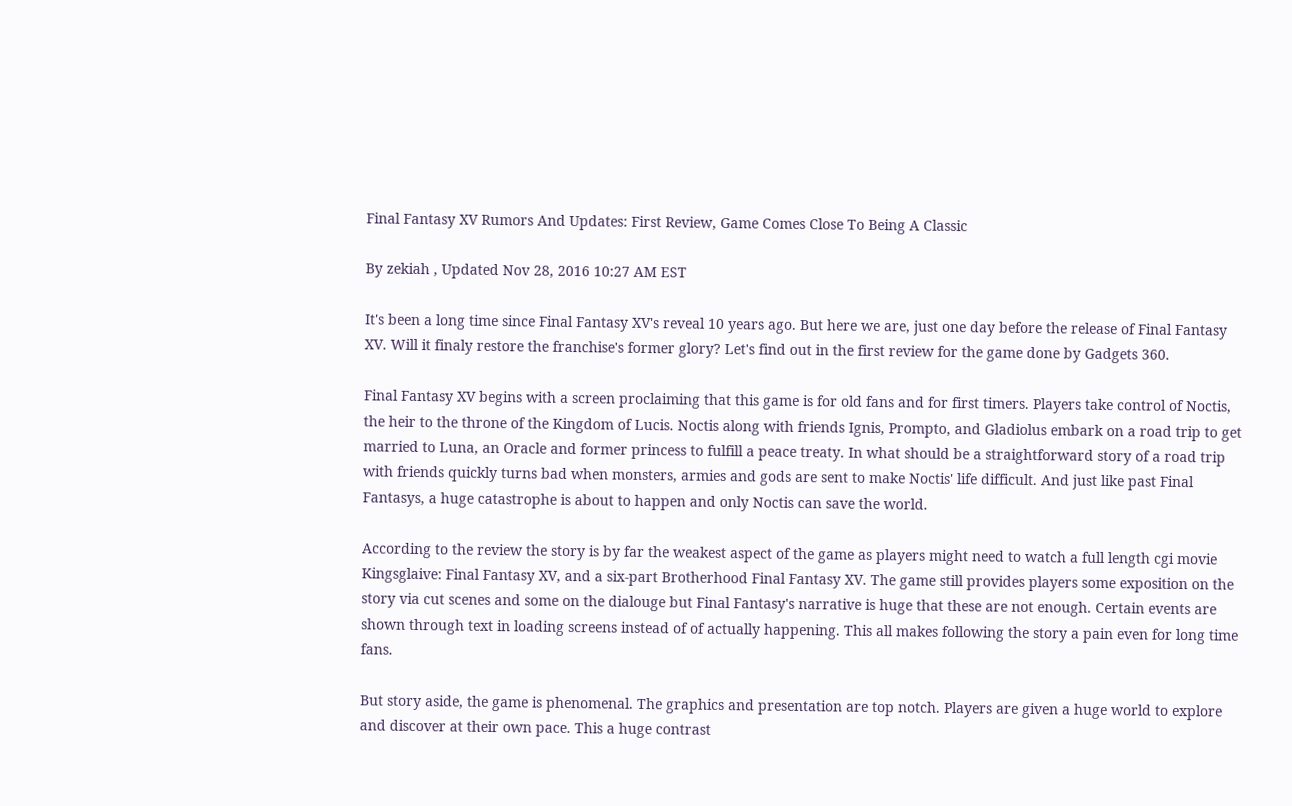Final Fantasy XV Rumors And Updates: First Review, Game Comes Close To Being A Classic

By zekiah , Updated Nov 28, 2016 10:27 AM EST

It's been a long time since Final Fantasy XV's reveal 10 years ago. But here we are, just one day before the release of Final Fantasy XV. Will it finaly restore the franchise's former glory? Let's find out in the first review for the game done by Gadgets 360.

Final Fantasy XV begins with a screen proclaiming that this game is for old fans and for first timers. Players take control of Noctis, the heir to the throne of the Kingdom of Lucis. Noctis along with friends Ignis, Prompto, and Gladiolus embark on a road trip to get married to Luna, an Oracle and former princess to fulfill a peace treaty. In what should be a straightforward story of a road trip with friends quickly turns bad when monsters, armies and gods are sent to make Noctis' life difficult. And just like past Final Fantasys, a huge catastrophe is about to happen and only Noctis can save the world.

According to the review the story is by far the weakest aspect of the game as players might need to watch a full length cgi movie Kingsglaive: Final Fantasy XV, and a six-part Brotherhood Final Fantasy XV. The game still provides players some exposition on the story via cut scenes and some on the dialouge but Final Fantasy's narrative is huge that these are not enough. Certain events are shown through text in loading screens instead of of actually happening. This all makes following the story a pain even for long time fans.

But story aside, the game is phenomenal. The graphics and presentation are top notch. Players are given a huge world to explore and discover at their own pace. This a huge contrast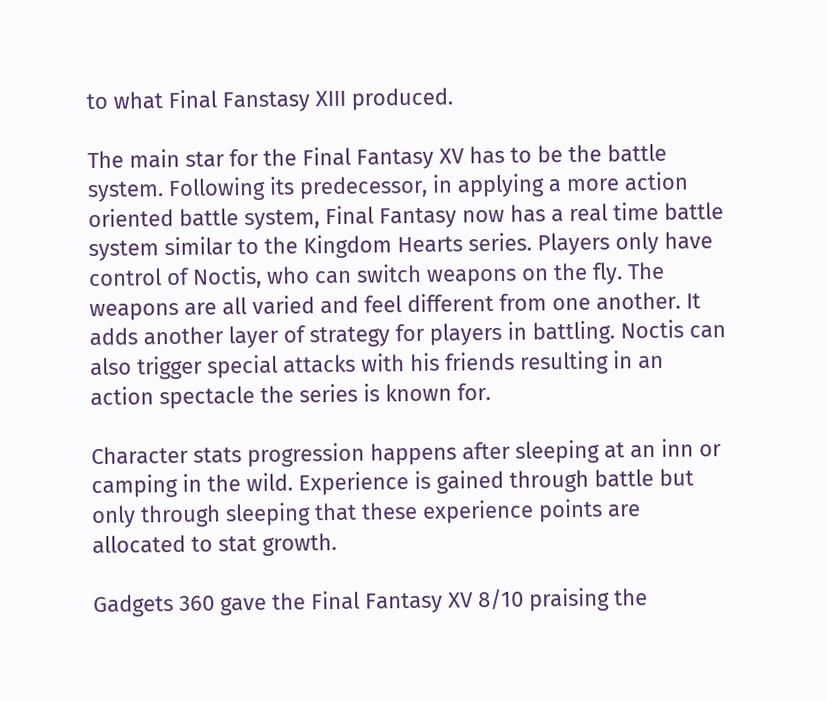to what Final Fanstasy XIII produced.

The main star for the Final Fantasy XV has to be the battle system. Following its predecessor, in applying a more action oriented battle system, Final Fantasy now has a real time battle system similar to the Kingdom Hearts series. Players only have control of Noctis, who can switch weapons on the fly. The weapons are all varied and feel different from one another. It adds another layer of strategy for players in battling. Noctis can also trigger special attacks with his friends resulting in an action spectacle the series is known for.

Character stats progression happens after sleeping at an inn or camping in the wild. Experience is gained through battle but only through sleeping that these experience points are allocated to stat growth.

Gadgets 360 gave the Final Fantasy XV 8/10 praising the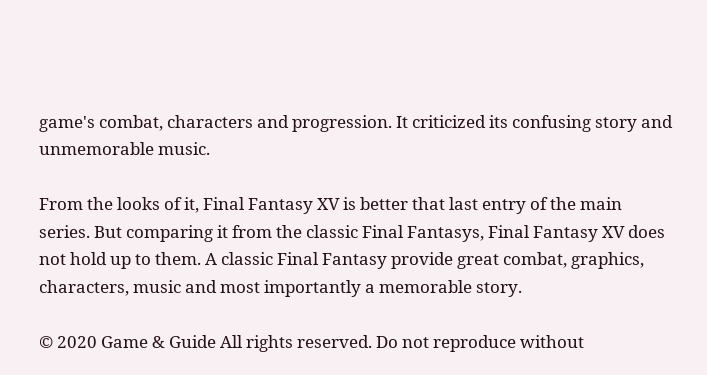game's combat, characters and progression. It criticized its confusing story and unmemorable music.

From the looks of it, Final Fantasy XV is better that last entry of the main series. But comparing it from the classic Final Fantasys, Final Fantasy XV does not hold up to them. A classic Final Fantasy provide great combat, graphics, characters, music and most importantly a memorable story.

© 2020 Game & Guide All rights reserved. Do not reproduce without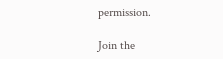permission.

Join the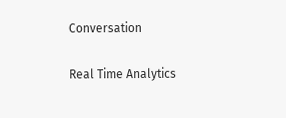Conversation

Real Time Analytics